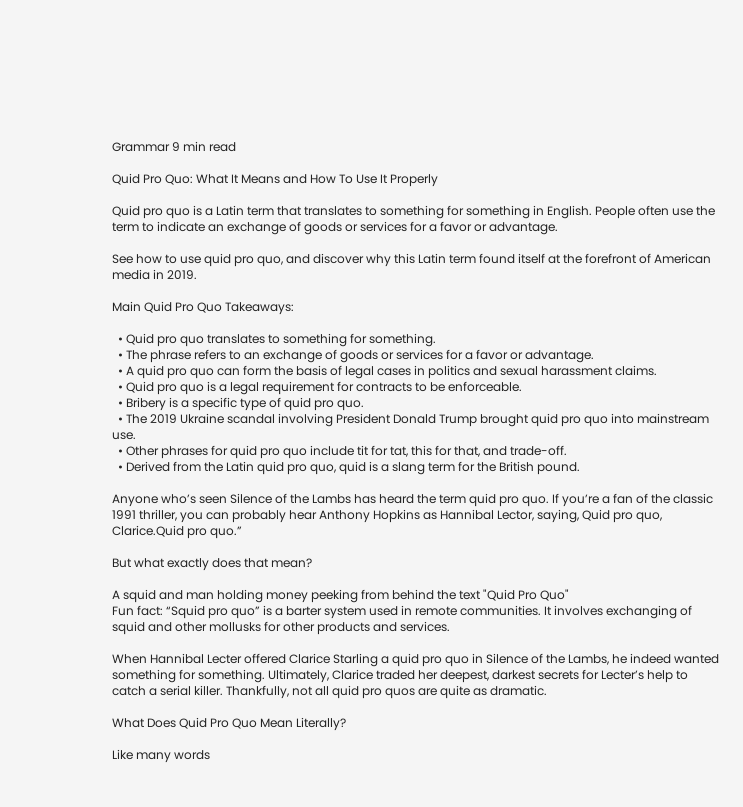Grammar 9 min read

Quid Pro Quo: What It Means and How To Use It Properly

Quid pro quo is a Latin term that translates to something for something in English. People often use the term to indicate an exchange of goods or services for a favor or advantage.

See how to use quid pro quo, and discover why this Latin term found itself at the forefront of American media in 2019.

Main Quid Pro Quo Takeaways:

  • Quid pro quo translates to something for something.
  • The phrase refers to an exchange of goods or services for a favor or advantage.
  • A quid pro quo can form the basis of legal cases in politics and sexual harassment claims.
  • Quid pro quo is a legal requirement for contracts to be enforceable.
  • Bribery is a specific type of quid pro quo.
  • The 2019 Ukraine scandal involving President Donald Trump brought quid pro quo into mainstream use.
  • Other phrases for quid pro quo include tit for tat, this for that, and trade-off.
  • Derived from the Latin quid pro quo, quid is a slang term for the British pound.

Anyone who’s seen Silence of the Lambs has heard the term quid pro quo. If you’re a fan of the classic 1991 thriller, you can probably hear Anthony Hopkins as Hannibal Lector, saying, Quid pro quo, Clarice.Quid pro quo.”

But what exactly does that mean?

A squid and man holding money peeking from behind the text "Quid Pro Quo"
Fun fact: “Squid pro quo” is a barter system used in remote communities. It involves exchanging of squid and other mollusks for other products and services.

When Hannibal Lecter offered Clarice Starling a quid pro quo in Silence of the Lambs, he indeed wanted something for something. Ultimately, Clarice traded her deepest, darkest secrets for Lecter’s help to catch a serial killer. Thankfully, not all quid pro quos are quite as dramatic.

What Does Quid Pro Quo Mean Literally?

Like many words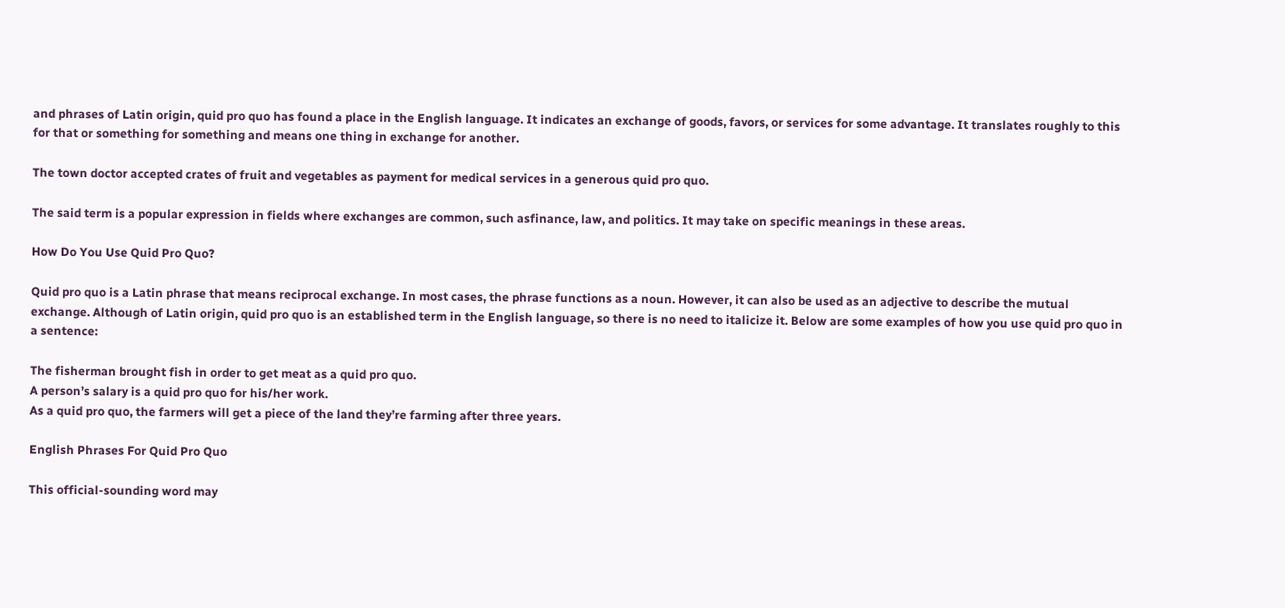and phrases of Latin origin, quid pro quo has found a place in the English language. It indicates an exchange of goods, favors, or services for some advantage. It translates roughly to this for that or something for something and means one thing in exchange for another.

The town doctor accepted crates of fruit and vegetables as payment for medical services in a generous quid pro quo.

The said term is a popular expression in fields where exchanges are common, such asfinance, law, and politics. It may take on specific meanings in these areas.

How Do You Use Quid Pro Quo?

Quid pro quo is a Latin phrase that means reciprocal exchange. In most cases, the phrase functions as a noun. However, it can also be used as an adjective to describe the mutual exchange. Although of Latin origin, quid pro quo is an established term in the English language, so there is no need to italicize it. Below are some examples of how you use quid pro quo in a sentence:

The fisherman brought fish in order to get meat as a quid pro quo.
A person’s salary is a quid pro quo for his/her work.
As a quid pro quo, the farmers will get a piece of the land they’re farming after three years.

English Phrases For Quid Pro Quo

This official-sounding word may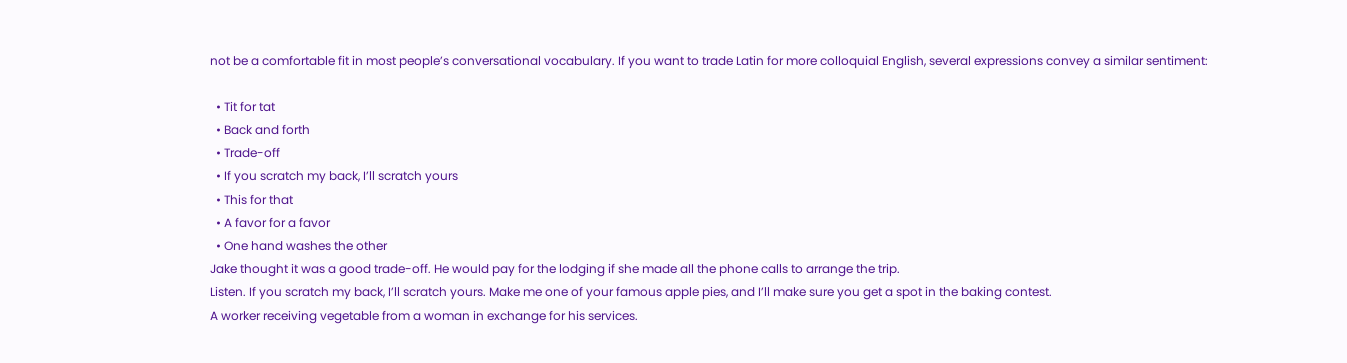not be a comfortable fit in most people’s conversational vocabulary. If you want to trade Latin for more colloquial English, several expressions convey a similar sentiment:

  • Tit for tat
  • Back and forth
  • Trade-off
  • If you scratch my back, I’ll scratch yours
  • This for that
  • A favor for a favor
  • One hand washes the other
Jake thought it was a good trade-off. He would pay for the lodging if she made all the phone calls to arrange the trip.
Listen. If you scratch my back, I’ll scratch yours. Make me one of your famous apple pies, and I’ll make sure you get a spot in the baking contest.
A worker receiving vegetable from a woman in exchange for his services.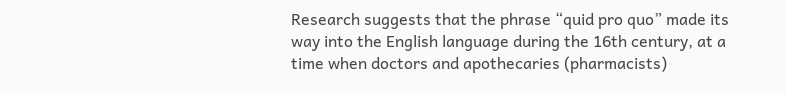Research suggests that the phrase “quid pro quo” made its way into the English language during the 16th century, at a time when doctors and apothecaries (pharmacists)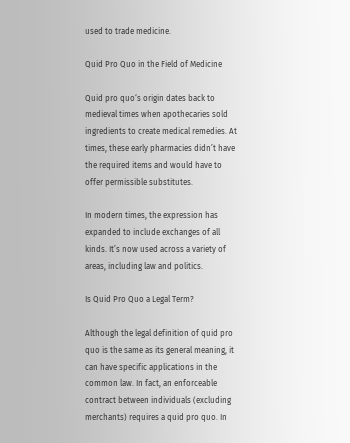used to trade medicine.

Quid Pro Quo in the Field of Medicine

Quid pro quo‘s origin dates back to medieval times when apothecaries sold ingredients to create medical remedies. At times, these early pharmacies didn’t have the required items and would have to offer permissible substitutes.

In modern times, the expression has expanded to include exchanges of all kinds. It’s now used across a variety of areas, including law and politics.

Is Quid Pro Quo a Legal Term?

Although the legal definition of quid pro quo is the same as its general meaning, it can have specific applications in the common law. In fact, an enforceable contract between individuals (excluding merchants) requires a quid pro quo. In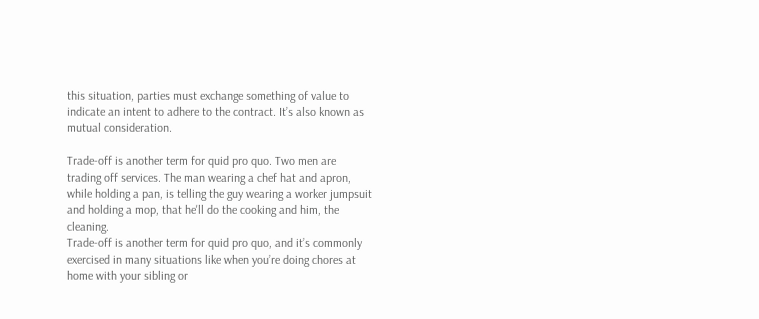this situation, parties must exchange something of value to indicate an intent to adhere to the contract. It’s also known as mutual consideration.

Trade-off is another term for quid pro quo. Two men are trading off services. The man wearing a chef hat and apron, while holding a pan, is telling the guy wearing a worker jumpsuit and holding a mop, that he'll do the cooking and him, the cleaning.
Trade-off is another term for quid pro quo, and it’s commonly exercised in many situations like when you’re doing chores at home with your sibling or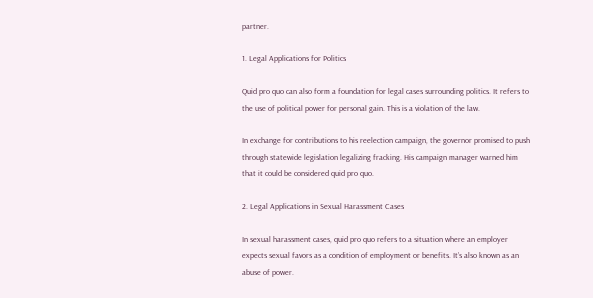partner.

1. Legal Applications for Politics

Quid pro quo can also form a foundation for legal cases surrounding politics. It refers to the use of political power for personal gain. This is a violation of the law.

In exchange for contributions to his reelection campaign, the governor promised to push through statewide legislation legalizing fracking. His campaign manager warned him that it could be considered quid pro quo.

2. Legal Applications in Sexual Harassment Cases

In sexual harassment cases, quid pro quo refers to a situation where an employer expects sexual favors as a condition of employment or benefits. It’s also known as an abuse of power.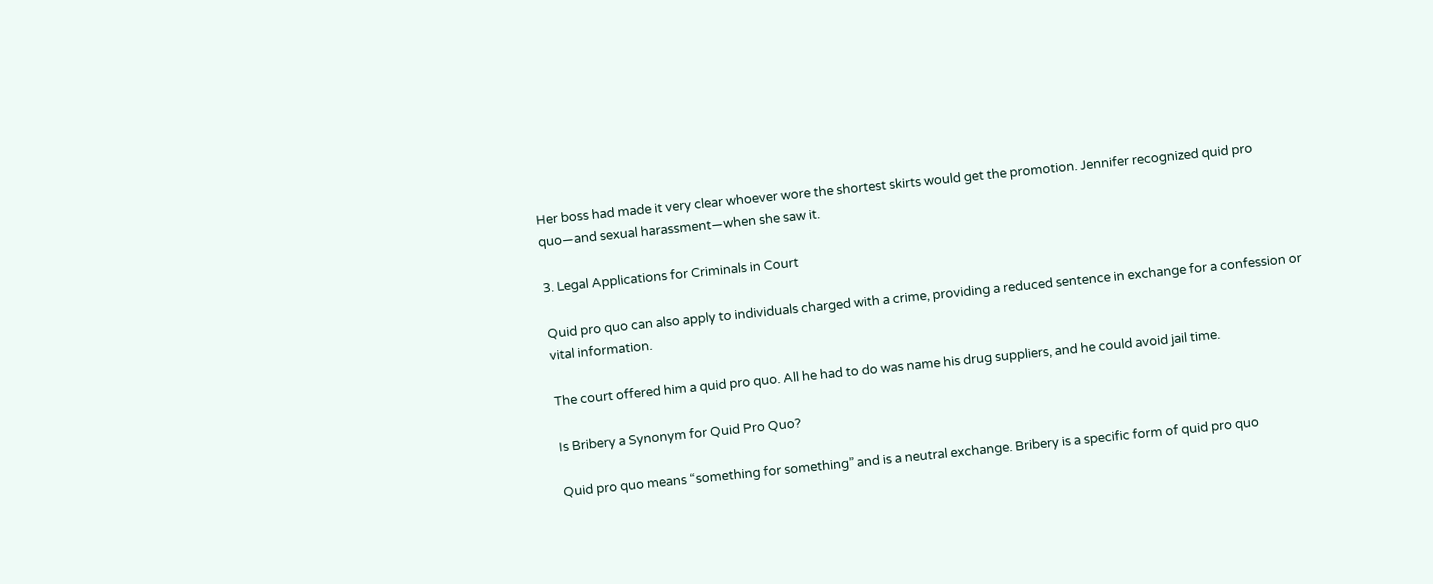Her boss had made it very clear whoever wore the shortest skirts would get the promotion. Jennifer recognized quid pro quo—and sexual harassment—when she saw it.

3. Legal Applications for Criminals in Court

Quid pro quo can also apply to individuals charged with a crime, providing a reduced sentence in exchange for a confession or vital information.

The court offered him a quid pro quo. All he had to do was name his drug suppliers, and he could avoid jail time.

Is Bribery a Synonym for Quid Pro Quo?

Quid pro quo means “something for something” and is a neutral exchange. Bribery is a specific form of quid pro quo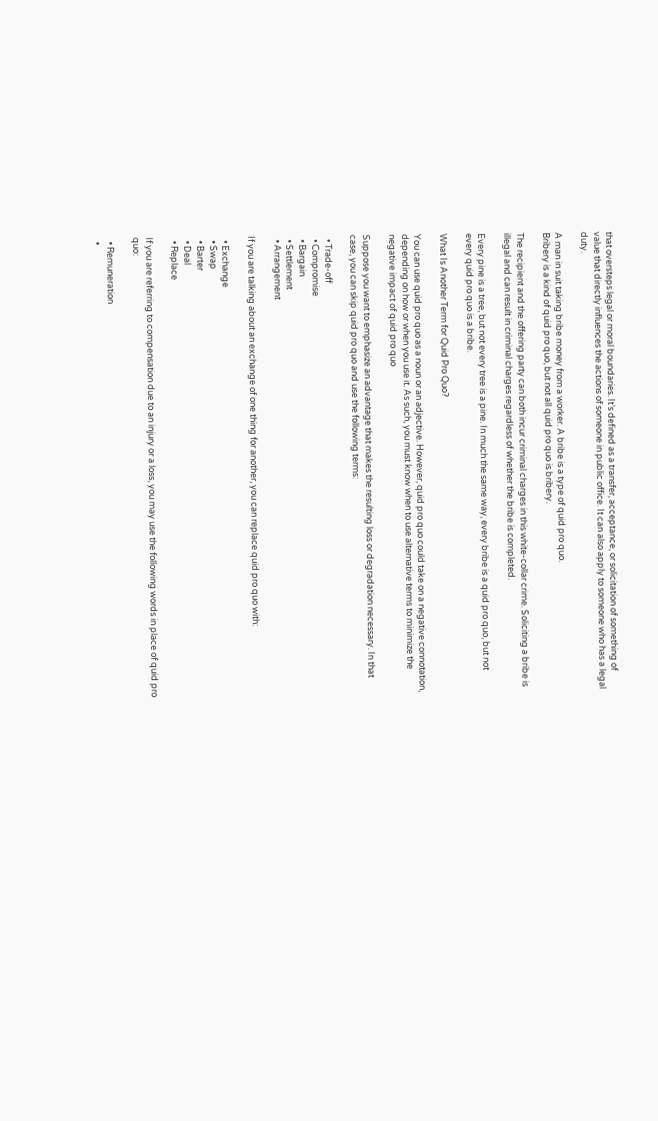that oversteps legal or moral boundaries. It’s defined as a transfer, acceptance, or solicitation of something of value that directly influences the actions of someone in public office. It can also apply to someone who has a legal duty.

A man in suit taking bribe money from a worker. A bribe is a type of quid pro quo.
Bribery is a kind of quid pro quo, but not all quid pro quo is bribery.

The recipient and the offering party can both incur criminal charges in this white-collar crime. Soliciting a bribe is illegal and can result in criminal charges regardless of whether the bribe is completed.

Every pine is a tree, but not every tree is a pine. In much the same way, every bribe is a quid pro quo, but not every quid pro quo is a bribe.

What Is Another Term for Quid Pro Quo?

You can use quid pro quo as a noun or an adjective. However, quid pro quo could take on a negative connotation, depending on how or when you use it. As such, you must know when to use alternative terms to minimize the negative impact of quid pro quo

Suppose you want to emphasize an advantage that makes the resulting loss or degradation necessary. In that case, you can skip quid pro quo and use the following terms:

  • Trade-off
  • Compromise
  • Bargain
  • Settlement
  • Arrangement

If you are talking about an exchange of one thing for another, you can replace quid pro quo with:

  • Exchange
  • Swap
  • Barter
  • Deal
  • Replace

If you are referring to compensation due to an injury or a loss, you may use the following words in place of quid pro quo:

  • Remuneration
  •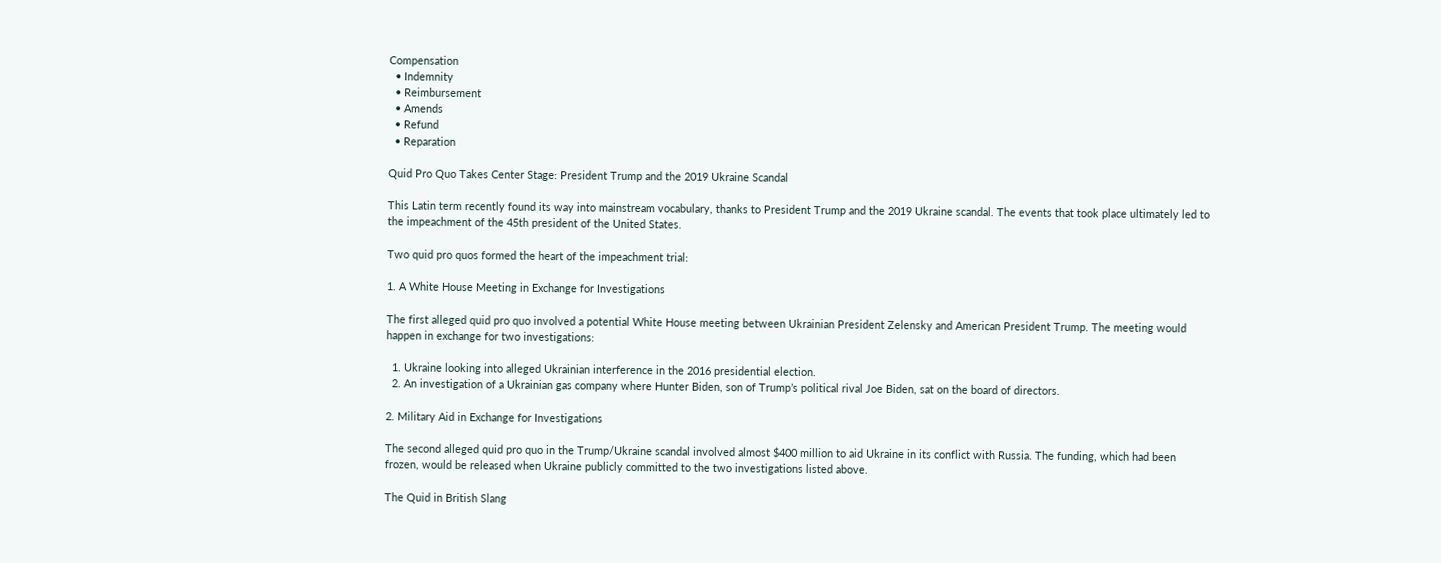Compensation
  • Indemnity
  • Reimbursement
  • Amends
  • Refund
  • Reparation

Quid Pro Quo Takes Center Stage: President Trump and the 2019 Ukraine Scandal

This Latin term recently found its way into mainstream vocabulary, thanks to President Trump and the 2019 Ukraine scandal. The events that took place ultimately led to the impeachment of the 45th president of the United States.

Two quid pro quos formed the heart of the impeachment trial:

1. A White House Meeting in Exchange for Investigations

The first alleged quid pro quo involved a potential White House meeting between Ukrainian President Zelensky and American President Trump. The meeting would happen in exchange for two investigations:

  1. Ukraine looking into alleged Ukrainian interference in the 2016 presidential election.
  2. An investigation of a Ukrainian gas company where Hunter Biden, son of Trump’s political rival Joe Biden, sat on the board of directors.

2. Military Aid in Exchange for Investigations

The second alleged quid pro quo in the Trump/Ukraine scandal involved almost $400 million to aid Ukraine in its conflict with Russia. The funding, which had been frozen, would be released when Ukraine publicly committed to the two investigations listed above.

The Quid in British Slang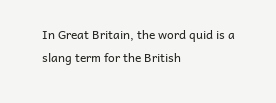In Great Britain, the word quid is a slang term for the British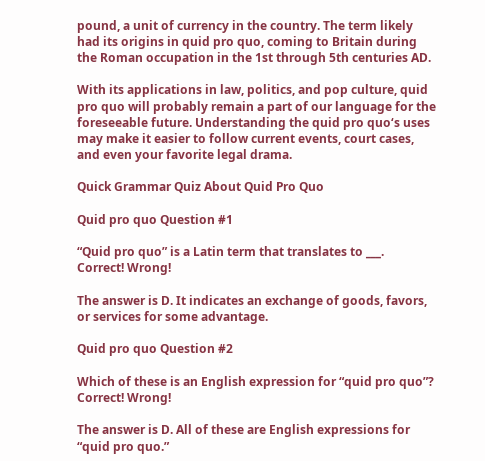pound, a unit of currency in the country. The term likely had its origins in quid pro quo, coming to Britain during the Roman occupation in the 1st through 5th centuries AD.

With its applications in law, politics, and pop culture, quid pro quo will probably remain a part of our language for the foreseeable future. Understanding the quid pro quo‘s uses may make it easier to follow current events, court cases, and even your favorite legal drama.

Quick Grammar Quiz About Quid Pro Quo

Quid pro quo Question #1

“Quid pro quo” is a Latin term that translates to ___.
Correct! Wrong!

The answer is D. It indicates an exchange of goods, favors, or services for some advantage.

Quid pro quo Question #2

Which of these is an English expression for “quid pro quo”?
Correct! Wrong!

The answer is D. All of these are English expressions for “quid pro quo.”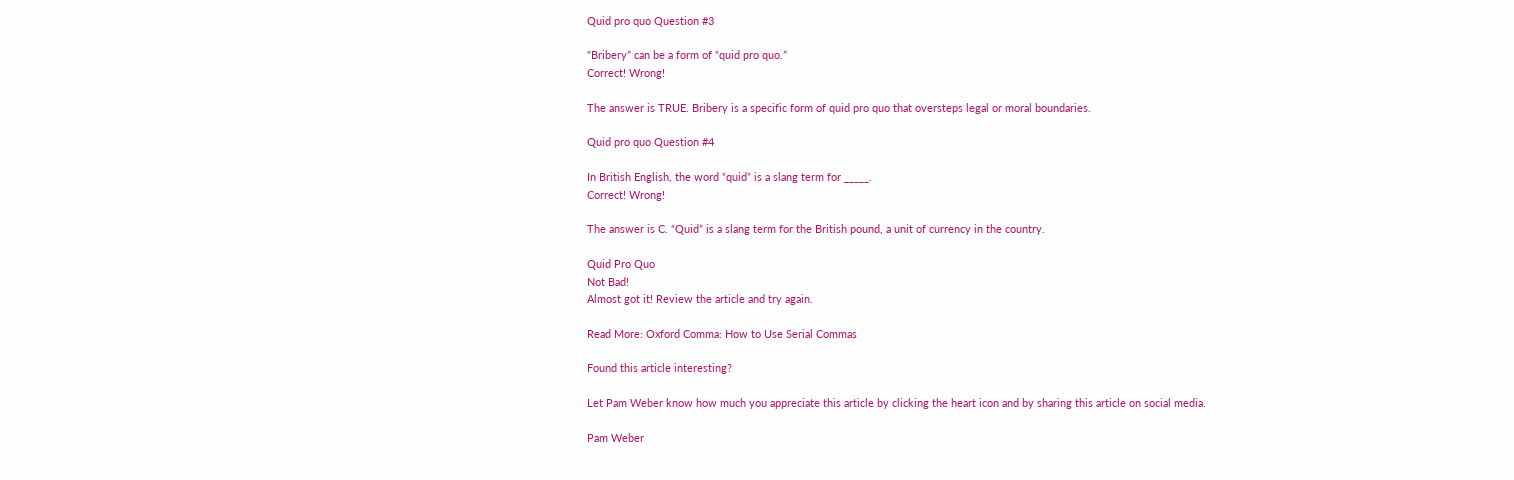Quid pro quo Question #3

“Bribery” can be a form of “quid pro quo.”
Correct! Wrong!

The answer is TRUE. Bribery is a specific form of quid pro quo that oversteps legal or moral boundaries.

Quid pro quo Question #4

In British English, the word “quid” is a slang term for _____.
Correct! Wrong!

The answer is C. “Quid” is a slang term for the British pound, a unit of currency in the country.

Quid Pro Quo
Not Bad!
Almost got it! Review the article and try again.

Read More: Oxford Comma: How to Use Serial Commas

Found this article interesting?

Let Pam Weber know how much you appreciate this article by clicking the heart icon and by sharing this article on social media.

Pam Weber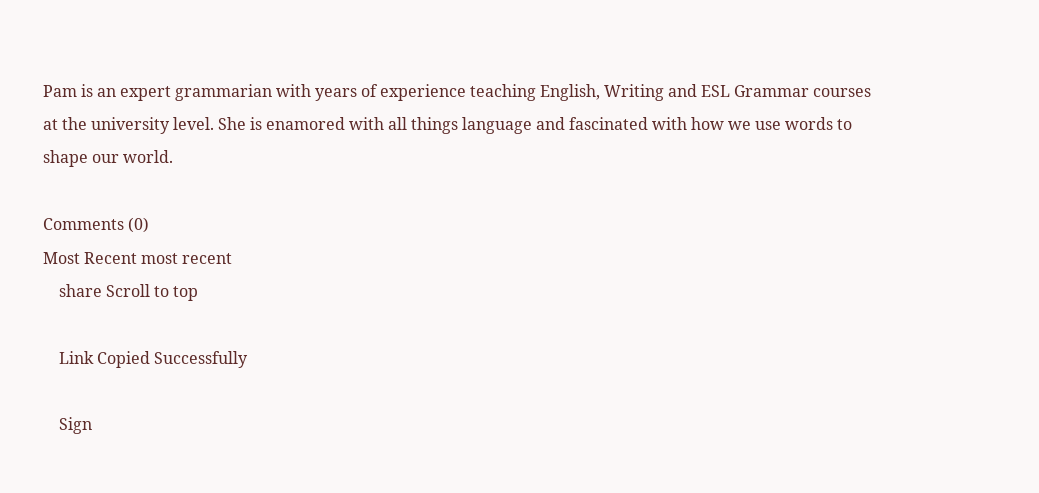Pam is an expert grammarian with years of experience teaching English, Writing and ESL Grammar courses at the university level. She is enamored with all things language and fascinated with how we use words to shape our world.

Comments (0)
Most Recent most recent
    share Scroll to top

    Link Copied Successfully

    Sign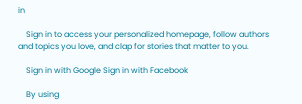in

    Sign in to access your personalized homepage, follow authors and topics you love, and clap for stories that matter to you.

    Sign in with Google Sign in with Facebook

    By using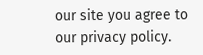our site you agree to our privacy policy.